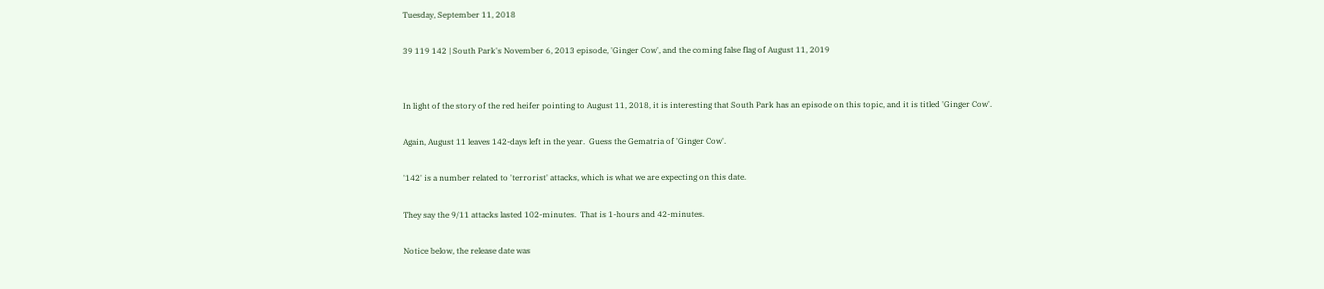Tuesday, September 11, 2018

39 119 142 | South Park's November 6, 2013 episode, 'Ginger Cow', and the coming false flag of August 11, 2019


In light of the story of the red heifer pointing to August 11, 2018, it is interesting that South Park has an episode on this topic, and it is titled 'Ginger Cow'.

Again, August 11 leaves 142-days left in the year.  Guess the Gematria of 'Ginger Cow'.

'142' is a number related to 'terrorist' attacks, which is what we are expecting on this date.

They say the 9/11 attacks lasted 102-minutes.  That is 1-hours and 42-minutes.

Notice below, the release date was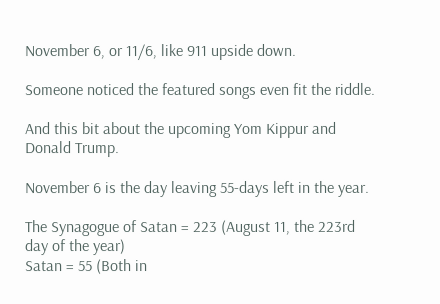November 6, or 11/6, like 911 upside down.

Someone noticed the featured songs even fit the riddle.

And this bit about the upcoming Yom Kippur and Donald Trump.

November 6 is the day leaving 55-days left in the year.

The Synagogue of Satan = 223 (August 11, the 223rd day of the year)
Satan = 55 (Both in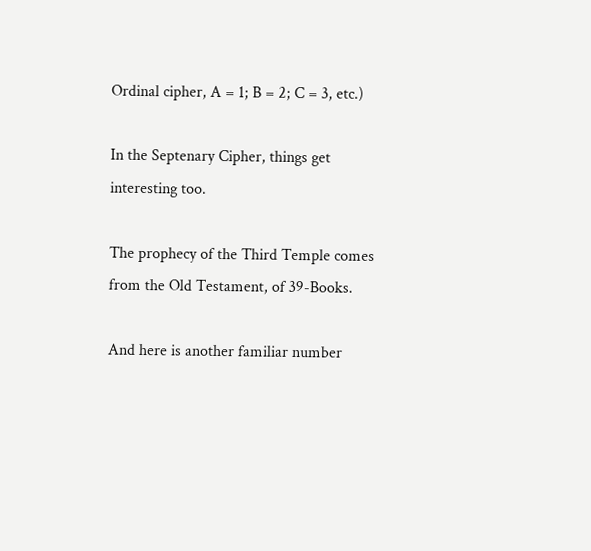Ordinal cipher, A = 1; B = 2; C = 3, etc.)

In the Septenary Cipher, things get interesting too.

The prophecy of the Third Temple comes from the Old Testament, of 39-Books.

And here is another familiar number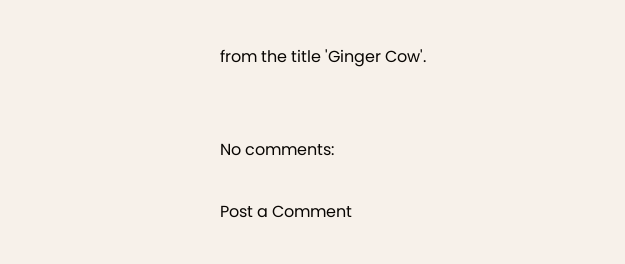from the title 'Ginger Cow'.


No comments:

Post a Comment